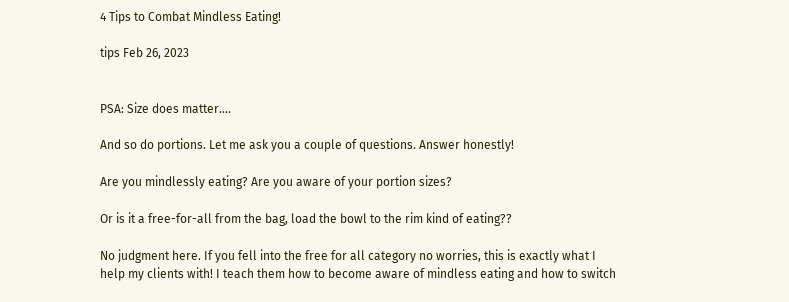4 Tips to Combat Mindless Eating!

tips Feb 26, 2023


PSA: Size does matter….

And so do portions. Let me ask you a couple of questions. Answer honestly!

Are you mindlessly eating? Are you aware of your portion sizes?

Or is it a free-for-all from the bag, load the bowl to the rim kind of eating??

No judgment here. If you fell into the free for all category no worries, this is exactly what I help my clients with! I teach them how to become aware of mindless eating and how to switch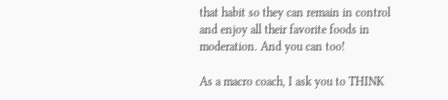that habit so they can remain in control and enjoy all their favorite foods in moderation. And you can too!

As a macro coach, I ask you to THINK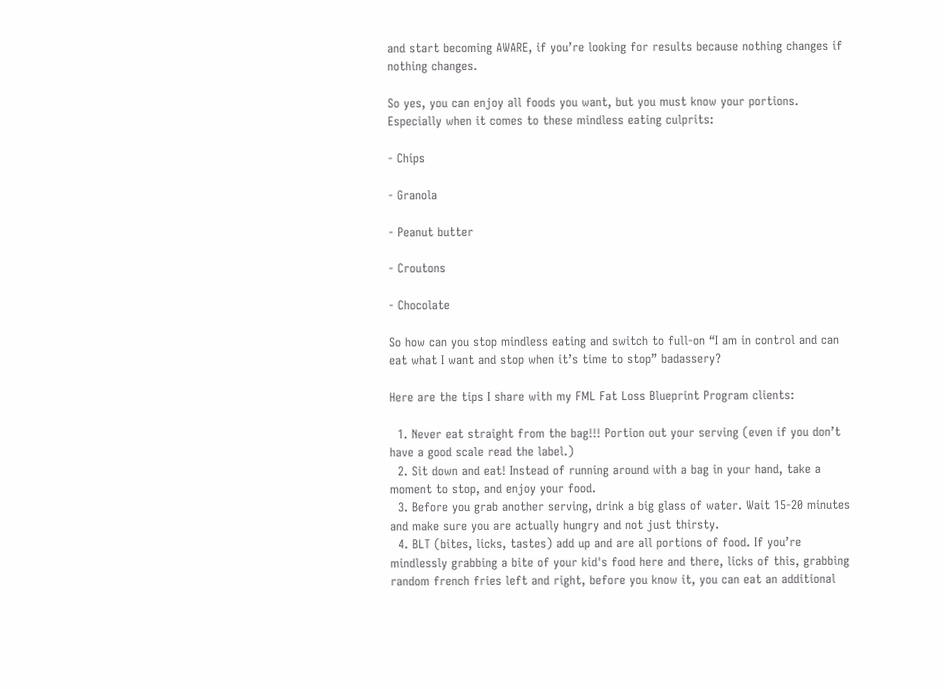and start becoming AWARE, if you’re looking for results because nothing changes if nothing changes.

So yes, you can enjoy all foods you want, but you must know your portions. Especially when it comes to these mindless eating culprits:

- Chips

- Granola

- Peanut butter

- Croutons

- Chocolate

So how can you stop mindless eating and switch to full-on “I am in control and can eat what I want and stop when it’s time to stop” badassery?

Here are the tips I share with my FML Fat Loss Blueprint Program clients:

  1. Never eat straight from the bag!!! Portion out your serving (even if you don’t have a good scale read the label.)
  2. Sit down and eat! Instead of running around with a bag in your hand, take a moment to stop, and enjoy your food.
  3. Before you grab another serving, drink a big glass of water. Wait 15-20 minutes and make sure you are actually hungry and not just thirsty.
  4. BLT (bites, licks, tastes) add up and are all portions of food. If you’re mindlessly grabbing a bite of your kid's food here and there, licks of this, grabbing random french fries left and right, before you know it, you can eat an additional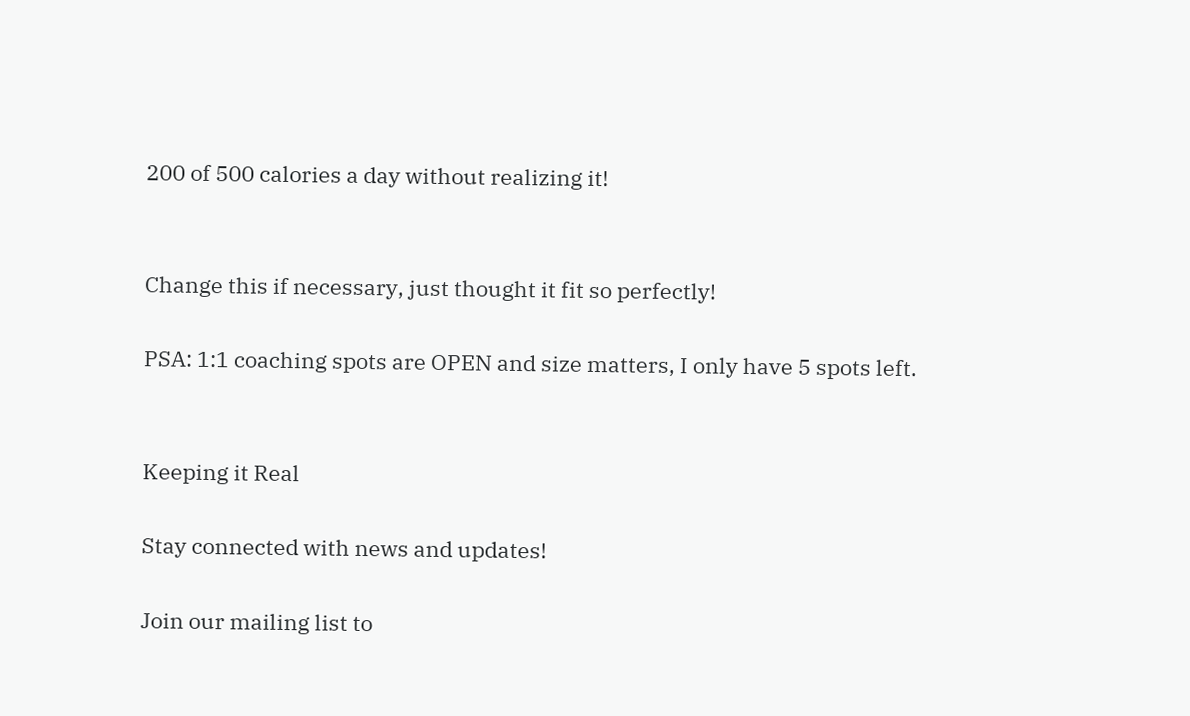200 of 500 calories a day without realizing it!


Change this if necessary, just thought it fit so perfectly!

PSA: 1:1 coaching spots are OPEN and size matters, I only have 5 spots left.


Keeping it Real

Stay connected with news and updates!

Join our mailing list to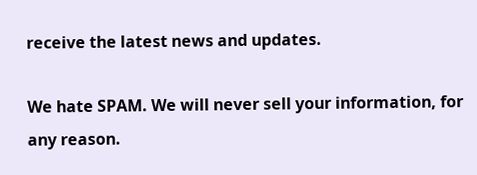receive the latest news and updates.

We hate SPAM. We will never sell your information, for any reason.